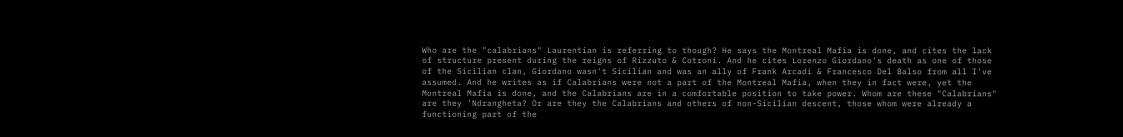Who are the "calabrians" Laurentian is referring to though? He says the Montreal Mafia is done, and cites the lack of structure present during the reigns of Rizzuto & Cotroni. And he cites Lorenzo Giordano's death as one of those of the Sicilian clan, Giordano wasn't Sicilian and was an ally of Frank Arcadi & Francesco Del Balso from all I've assumed. And he writes as if Calabrians were not a part of the Montreal Mafia, when they in fact were, yet the Montreal Mafia is done, and the Calabrians are in a comfortable position to take power. Whom are these "Calabrians" are they 'Ndrangheta? Or are they the Calabrians and others of non-Sicilian descent, those whom were already a functioning part of the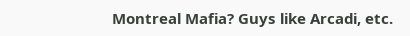Montreal Mafia? Guys like Arcadi, etc.